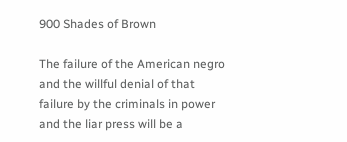900 Shades of Brown

The failure of the American negro and the willful denial of that failure by the criminals in power and the liar press will be a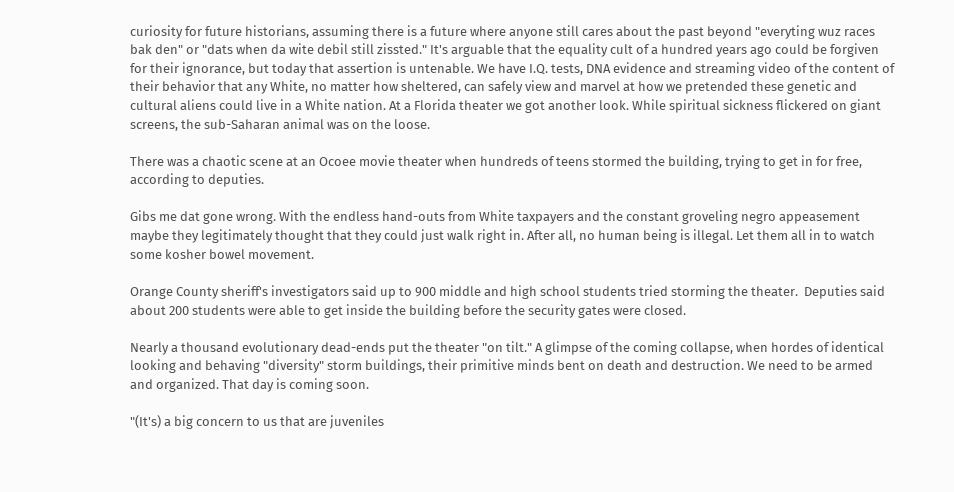curiosity for future historians, assuming there is a future where anyone still cares about the past beyond "everyting wuz races bak den" or "dats when da wite debil still zissted." It's arguable that the equality cult of a hundred years ago could be forgiven for their ignorance, but today that assertion is untenable. We have I.Q. tests, DNA evidence and streaming video of the content of their behavior that any White, no matter how sheltered, can safely view and marvel at how we pretended these genetic and cultural aliens could live in a White nation. At a Florida theater we got another look. While spiritual sickness flickered on giant screens, the sub-Saharan animal was on the loose.

There was a chaotic scene at an Ocoee movie theater when hundreds of teens stormed the building, trying to get in for free, according to deputies.

Gibs me dat gone wrong. With the endless hand-outs from White taxpayers and the constant groveling negro appeasement maybe they legitimately thought that they could just walk right in. After all, no human being is illegal. Let them all in to watch some kosher bowel movement.

Orange County sheriff's investigators said up to 900 middle and high school students tried storming the theater.  Deputies said about 200 students were able to get inside the building before the security gates were closed.

Nearly a thousand evolutionary dead-ends put the theater "on tilt." A glimpse of the coming collapse, when hordes of identical looking and behaving "diversity" storm buildings, their primitive minds bent on death and destruction. We need to be armed and organized. That day is coming soon.

"(It's) a big concern to us that are juveniles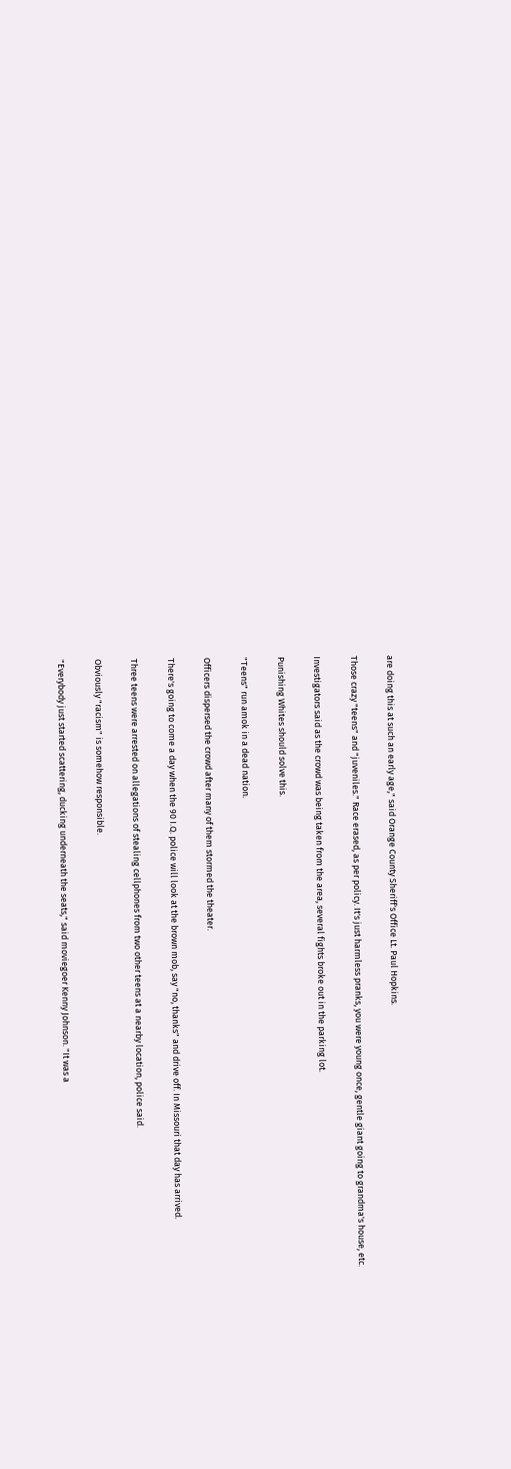are doing this at such an early age," said Orange County Sheriff's Office Lt. Paul Hopkins.

Those crazy "teens" and "juveniles." Race erased, as per policy. It's just harmless pranks, you were young once, gentle giant going to grandma's house, etc.

Investigators said as the crowd was being taken from the area, several fights broke out in the parking lot.

Punishing Whites should solve this.

"Teens" run amok in a dead nation.

Officers dispersed the crowd after many of them stormed the theater.

There's going to come a day when the 90 I.Q. police will look at the brown mob, say "no, thanks" and drive off. In Missouri that day has arrived.

Three teens were arrested on allegations of stealing cellphones from two other teens at a nearby location, police said.

Obviously "racism" is somehow responsible.

"Everybody just started scattering, ducking underneath the seats," said moviegoer Kenny Johnson. "It was a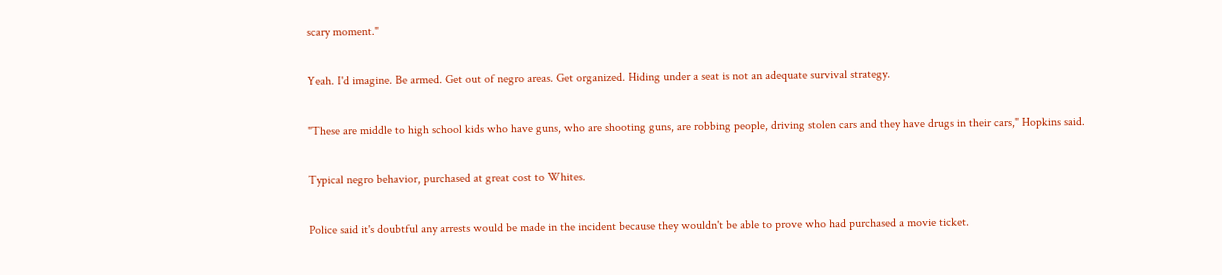scary moment."

Yeah. I'd imagine. Be armed. Get out of negro areas. Get organized. Hiding under a seat is not an adequate survival strategy.

"These are middle to high school kids who have guns, who are shooting guns, are robbing people, driving stolen cars and they have drugs in their cars," Hopkins said.

Typical negro behavior, purchased at great cost to Whites.

Police said it's doubtful any arrests would be made in the incident because they wouldn't be able to prove who had purchased a movie ticket.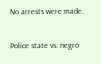No arrests were made.

Police state vs. negro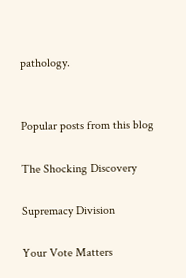pathology.


Popular posts from this blog

The Shocking Discovery

Supremacy Division

Your Vote Matters